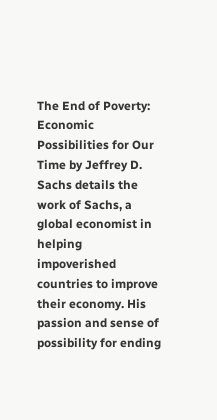The End of Poverty: Economic Possibilities for Our Time by Jeffrey D. Sachs details the work of Sachs, a global economist in helping impoverished countries to improve their economy. His passion and sense of possibility for ending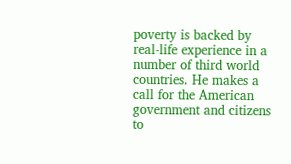poverty is backed by real-life experience in a number of third world countries. He makes a call for the American government and citizens to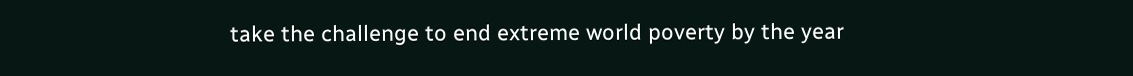take the challenge to end extreme world poverty by the year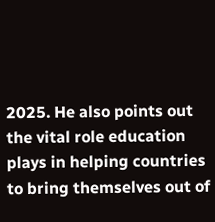2025. He also points out the vital role education plays in helping countries to bring themselves out of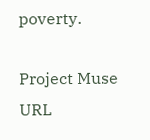poverty.

Project Muse URL